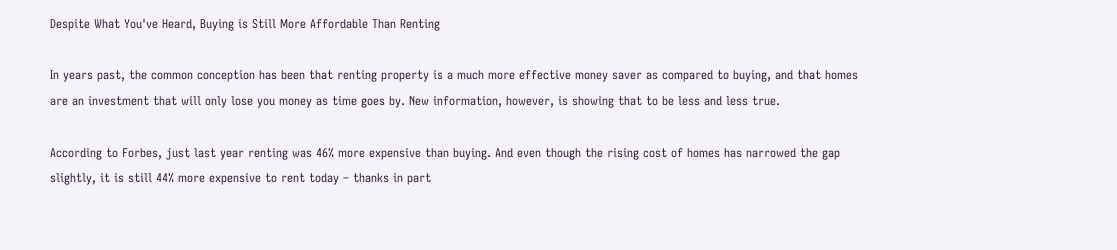Despite What You've Heard, Buying is Still More Affordable Than Renting

In years past, the common conception has been that renting property is a much more effective money saver as compared to buying, and that homes are an investment that will only lose you money as time goes by. New information, however, is showing that to be less and less true.

According to Forbes, just last year renting was 46% more expensive than buying. And even though the rising cost of homes has narrowed the gap slightly, it is still 44% more expensive to rent today – thanks in part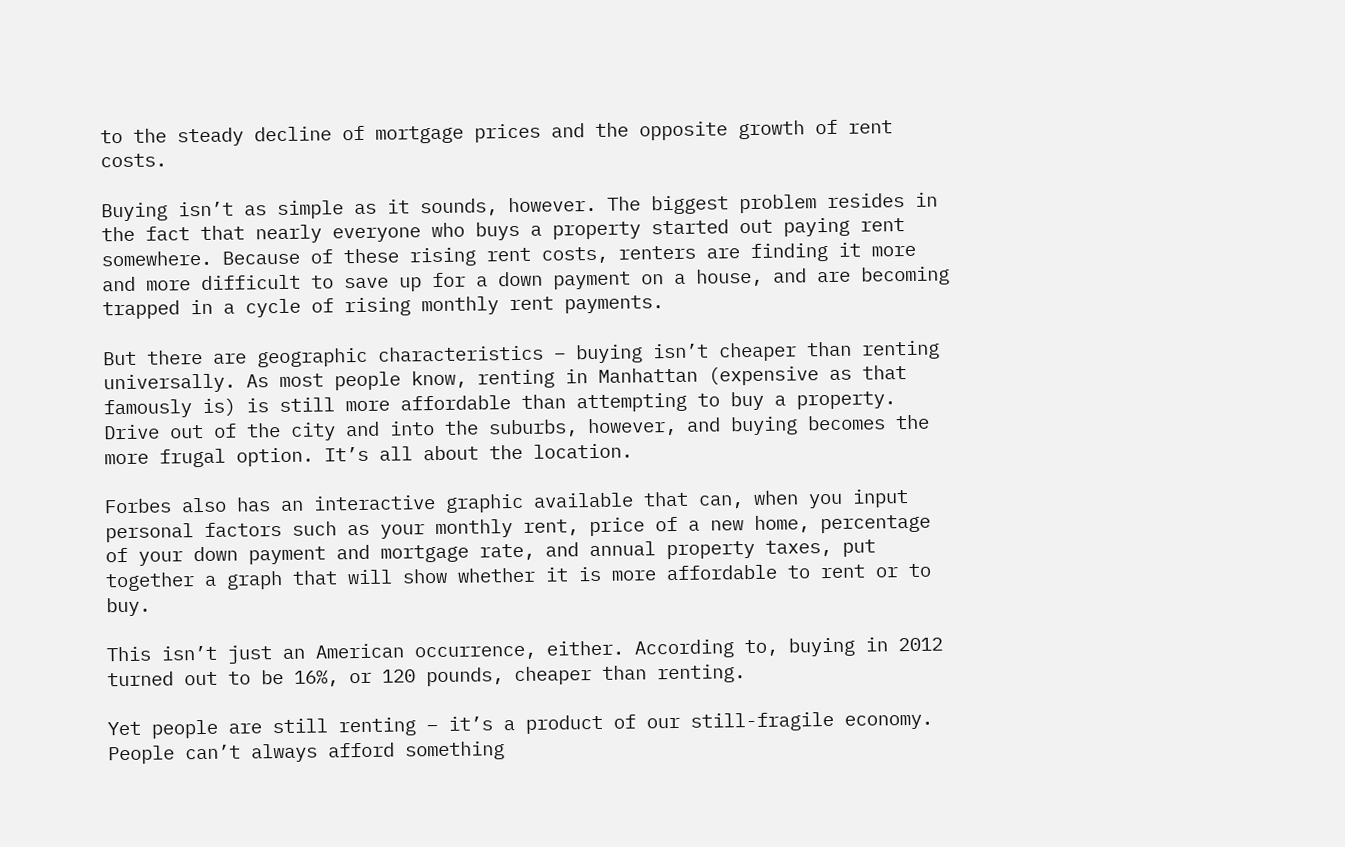to the steady decline of mortgage prices and the opposite growth of rent costs.

Buying isn’t as simple as it sounds, however. The biggest problem resides in the fact that nearly everyone who buys a property started out paying rent somewhere. Because of these rising rent costs, renters are finding it more and more difficult to save up for a down payment on a house, and are becoming trapped in a cycle of rising monthly rent payments.

But there are geographic characteristics – buying isn’t cheaper than renting universally. As most people know, renting in Manhattan (expensive as that famously is) is still more affordable than attempting to buy a property. Drive out of the city and into the suburbs, however, and buying becomes the more frugal option. It’s all about the location.

Forbes also has an interactive graphic available that can, when you input personal factors such as your monthly rent, price of a new home, percentage of your down payment and mortgage rate, and annual property taxes, put together a graph that will show whether it is more affordable to rent or to buy.

This isn’t just an American occurrence, either. According to, buying in 2012 turned out to be 16%, or 120 pounds, cheaper than renting.

Yet people are still renting – it’s a product of our still-fragile economy. People can’t always afford something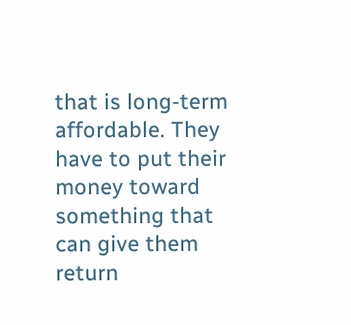that is long-term affordable. They have to put their money toward something that can give them return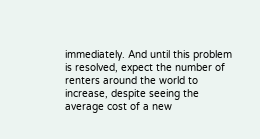immediately. And until this problem is resolved, expect the number of renters around the world to increase, despite seeing the average cost of a new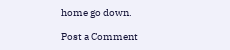home go down.

Post a Comment